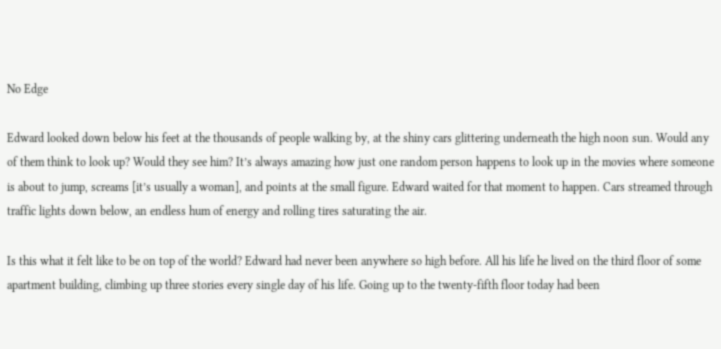No Edge

Edward looked down below his feet at the thousands of people walking by, at the shiny cars glittering underneath the high noon sun. Would any of them think to look up? Would they see him? It’s always amazing how just one random person happens to look up in the movies where someone is about to jump, screams [it’s usually a woman], and points at the small figure. Edward waited for that moment to happen. Cars streamed through traffic lights down below, an endless hum of energy and rolling tires saturating the air.

Is this what it felt like to be on top of the world? Edward had never been anywhere so high before. All his life he lived on the third floor of some apartment building, climbing up three stories every single day of his life. Going up to the twenty-fifth floor today had been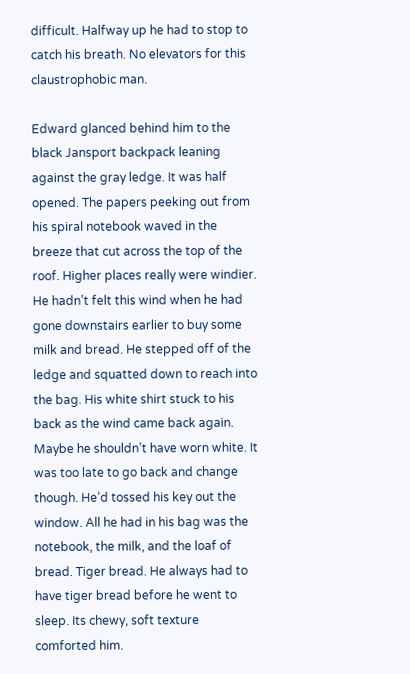difficult. Halfway up he had to stop to catch his breath. No elevators for this claustrophobic man.

Edward glanced behind him to the black Jansport backpack leaning against the gray ledge. It was half opened. The papers peeking out from his spiral notebook waved in the breeze that cut across the top of the roof. Higher places really were windier. He hadn’t felt this wind when he had gone downstairs earlier to buy some milk and bread. He stepped off of the ledge and squatted down to reach into the bag. His white shirt stuck to his back as the wind came back again. Maybe he shouldn’t have worn white. It was too late to go back and change though. He’d tossed his key out the window. All he had in his bag was the notebook, the milk, and the loaf of bread. Tiger bread. He always had to have tiger bread before he went to sleep. Its chewy, soft texture comforted him.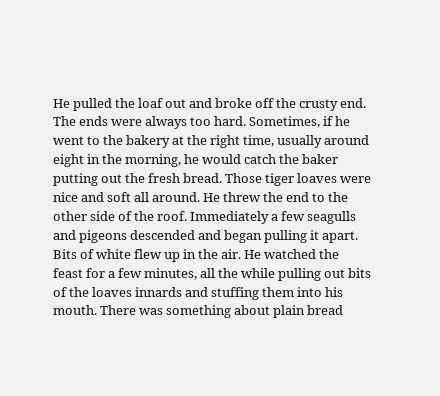He pulled the loaf out and broke off the crusty end. The ends were always too hard. Sometimes, if he went to the bakery at the right time, usually around eight in the morning, he would catch the baker putting out the fresh bread. Those tiger loaves were nice and soft all around. He threw the end to the other side of the roof. Immediately a few seagulls and pigeons descended and began pulling it apart. Bits of white flew up in the air. He watched the feast for a few minutes, all the while pulling out bits of the loaves innards and stuffing them into his mouth. There was something about plain bread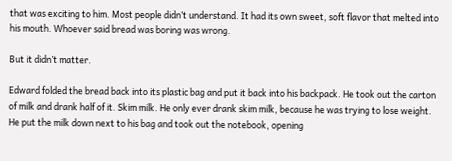that was exciting to him. Most people didn’t understand. It had its own sweet, soft flavor that melted into his mouth. Whoever said bread was boring was wrong.

But it didn’t matter.

Edward folded the bread back into its plastic bag and put it back into his backpack. He took out the carton of milk and drank half of it. Skim milk. He only ever drank skim milk, because he was trying to lose weight. He put the milk down next to his bag and took out the notebook, opening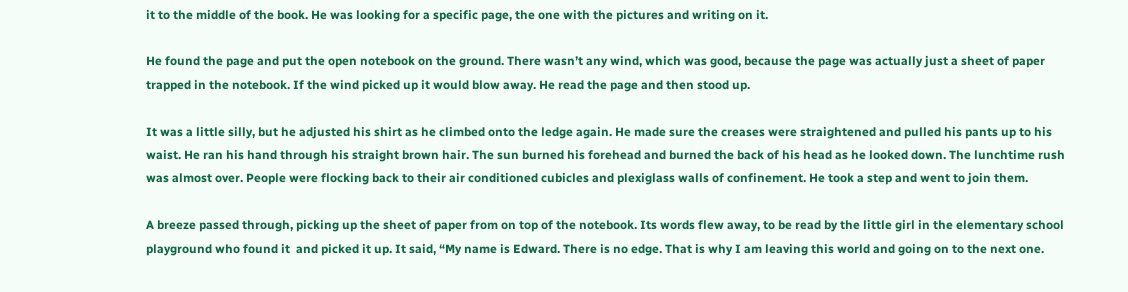it to the middle of the book. He was looking for a specific page, the one with the pictures and writing on it.

He found the page and put the open notebook on the ground. There wasn’t any wind, which was good, because the page was actually just a sheet of paper trapped in the notebook. If the wind picked up it would blow away. He read the page and then stood up.

It was a little silly, but he adjusted his shirt as he climbed onto the ledge again. He made sure the creases were straightened and pulled his pants up to his waist. He ran his hand through his straight brown hair. The sun burned his forehead and burned the back of his head as he looked down. The lunchtime rush was almost over. People were flocking back to their air conditioned cubicles and plexiglass walls of confinement. He took a step and went to join them.

A breeze passed through, picking up the sheet of paper from on top of the notebook. Its words flew away, to be read by the little girl in the elementary school playground who found it  and picked it up. It said, “My name is Edward. There is no edge. That is why I am leaving this world and going on to the next one.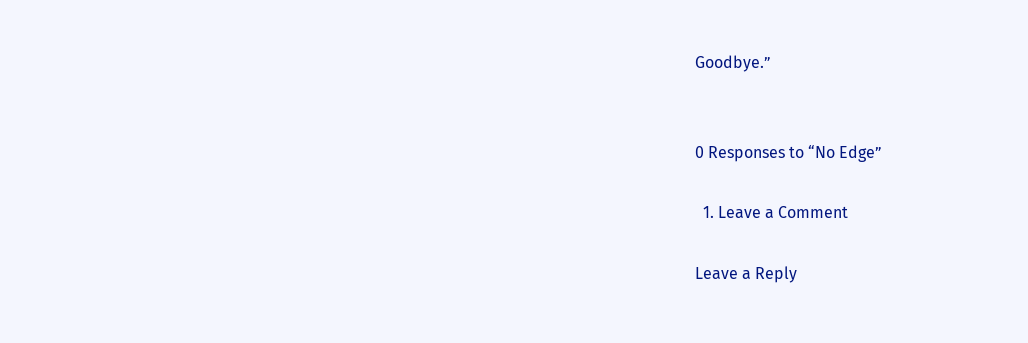Goodbye.”


0 Responses to “No Edge”

  1. Leave a Comment

Leave a Reply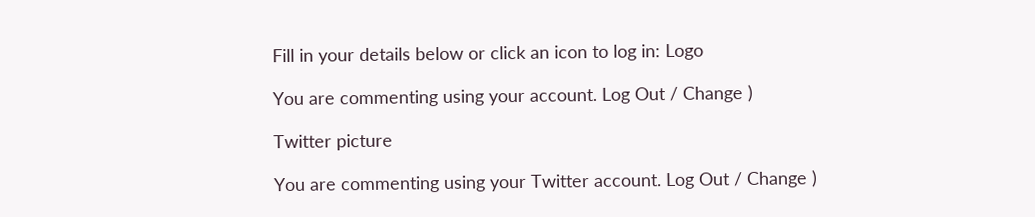Fill in your details below or click an icon to log in: Logo

You are commenting using your account. Log Out / Change )

Twitter picture

You are commenting using your Twitter account. Log Out / Change )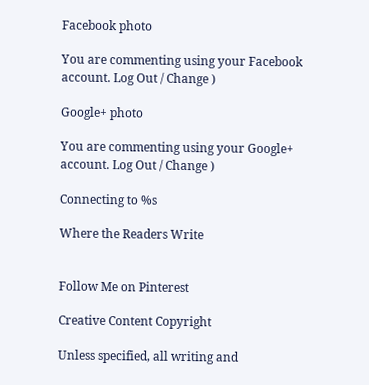Facebook photo

You are commenting using your Facebook account. Log Out / Change )

Google+ photo

You are commenting using your Google+ account. Log Out / Change )

Connecting to %s

Where the Readers Write


Follow Me on Pinterest

Creative Content Copyright

Unless specified, all writing and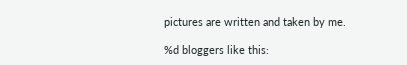pictures are written and taken by me.

%d bloggers like this: